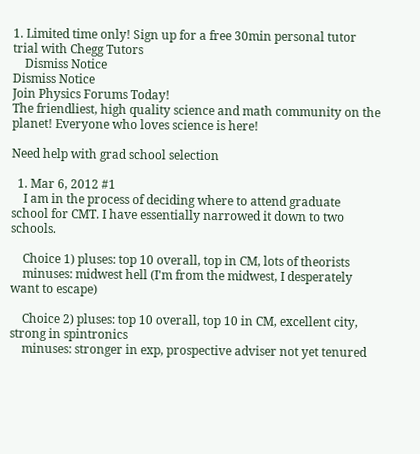1. Limited time only! Sign up for a free 30min personal tutor trial with Chegg Tutors
    Dismiss Notice
Dismiss Notice
Join Physics Forums Today!
The friendliest, high quality science and math community on the planet! Everyone who loves science is here!

Need help with grad school selection

  1. Mar 6, 2012 #1
    I am in the process of deciding where to attend graduate school for CMT. I have essentially narrowed it down to two schools.

    Choice 1) pluses: top 10 overall, top in CM, lots of theorists
    minuses: midwest hell (I'm from the midwest, I desperately want to escape)

    Choice 2) pluses: top 10 overall, top 10 in CM, excellent city, strong in spintronics
    minuses: stronger in exp, prospective adviser not yet tenured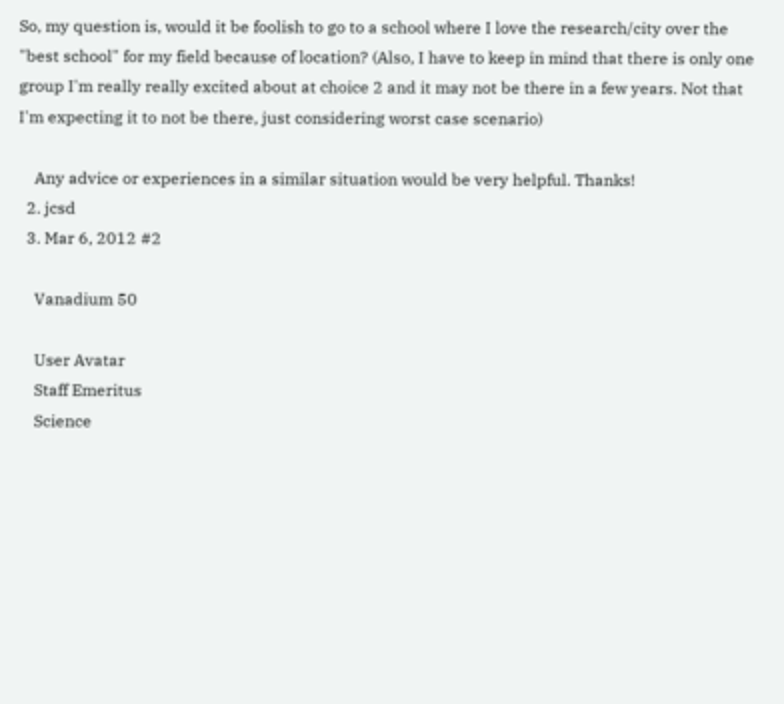So, my question is, would it be foolish to go to a school where I love the research/city over the "best school" for my field because of location? (Also, I have to keep in mind that there is only one group I'm really really excited about at choice 2 and it may not be there in a few years. Not that I'm expecting it to not be there, just considering worst case scenario)

    Any advice or experiences in a similar situation would be very helpful. Thanks!
  2. jcsd
  3. Mar 6, 2012 #2

    Vanadium 50

    User Avatar
    Staff Emeritus
    Science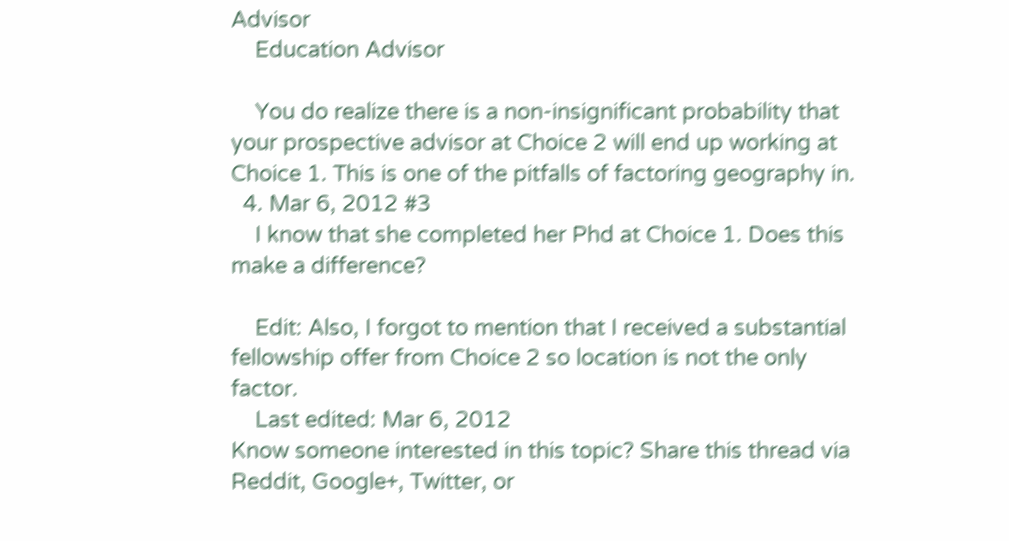Advisor
    Education Advisor

    You do realize there is a non-insignificant probability that your prospective advisor at Choice 2 will end up working at Choice 1. This is one of the pitfalls of factoring geography in.
  4. Mar 6, 2012 #3
    I know that she completed her Phd at Choice 1. Does this make a difference?

    Edit: Also, I forgot to mention that I received a substantial fellowship offer from Choice 2 so location is not the only factor.
    Last edited: Mar 6, 2012
Know someone interested in this topic? Share this thread via Reddit, Google+, Twitter, or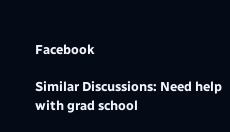Facebook

Similar Discussions: Need help with grad school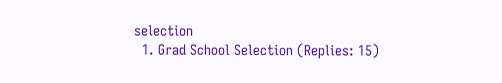selection
  1. Grad School Selection (Replies: 15)